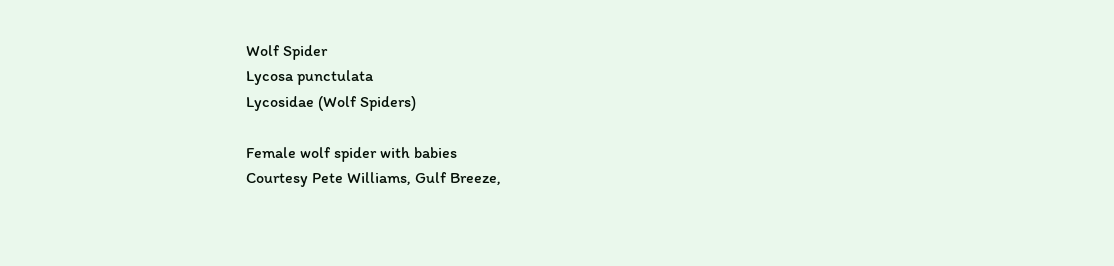Wolf Spider
Lycosa punctulata
Lycosidae (Wolf Spiders)

Female wolf spider with babies
Courtesy Pete Williams, Gulf Breeze,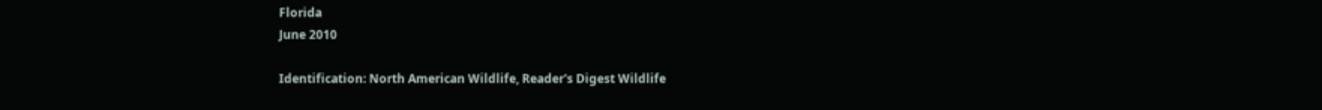Florida
June 2010

Identification: North American Wildlife, Reader's Digest Wildlife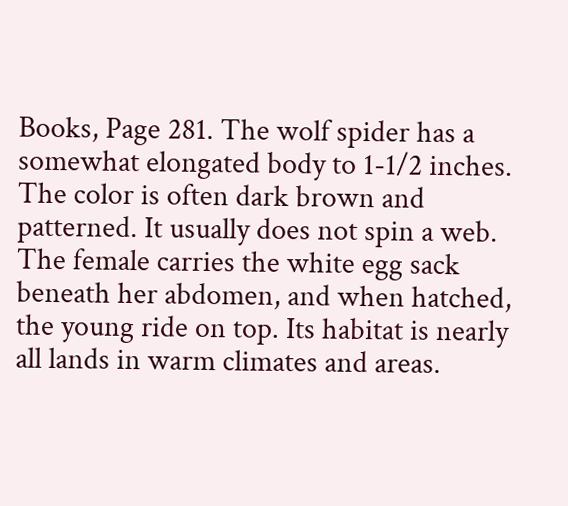Books, Page 281. The wolf spider has a somewhat elongated body to 1-1/2 inches. The color is often dark brown and patterned. It usually does not spin a web. The female carries the white egg sack beneath her abdomen, and when hatched, the young ride on top. Its habitat is nearly all lands in warm climates and areas.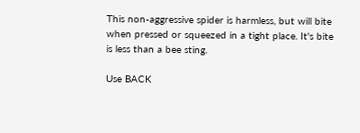This non-aggressive spider is harmless, but will bite when pressed or squeezed in a tight place. It's bite is less than a bee sting.

Use BACK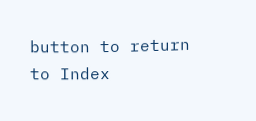button to return to Index